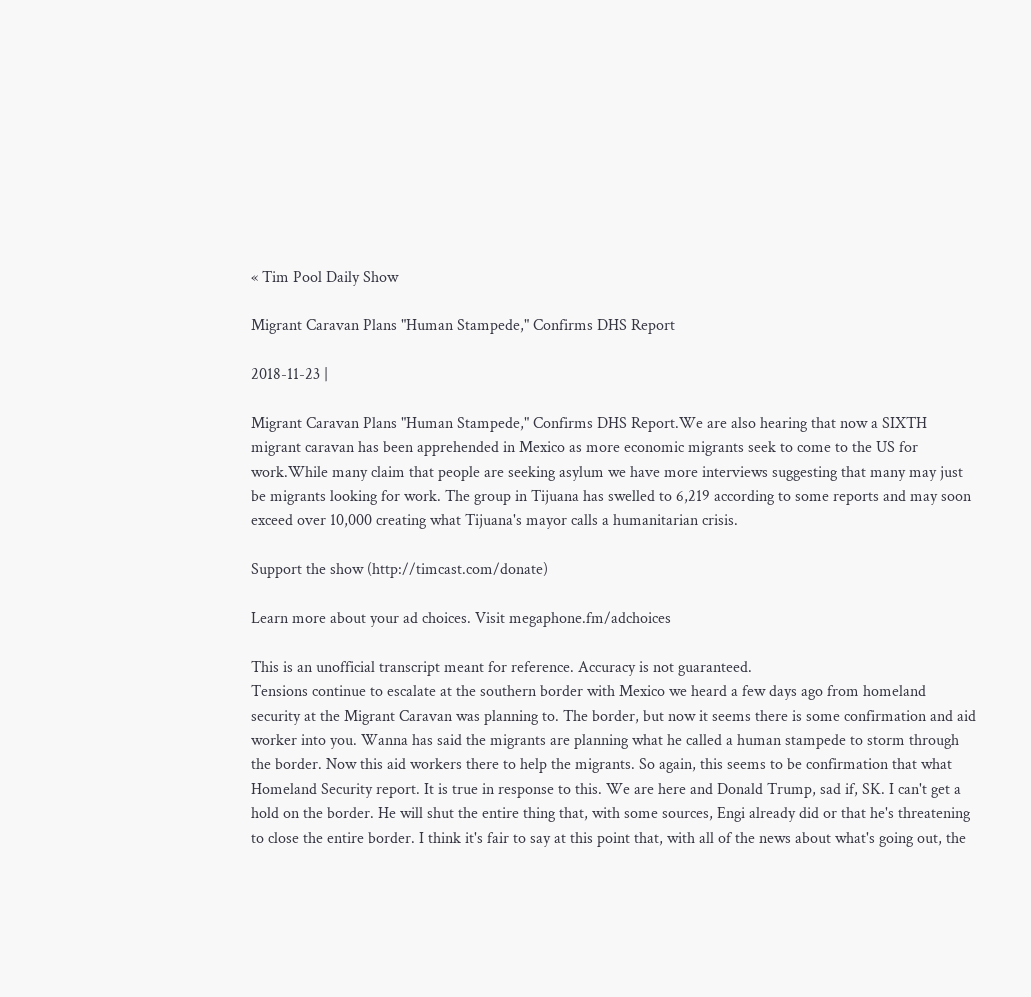« Tim Pool Daily Show

Migrant Caravan Plans "Human Stampede," Confirms DHS Report

2018-11-23 |

Migrant Caravan Plans "Human Stampede," Confirms DHS Report.We are also hearing that now a SIXTH migrant caravan has been apprehended in Mexico as more economic migrants seek to come to the US for work.While many claim that people are seeking asylum we have more interviews suggesting that many may just be migrants looking for work. The group in Tijuana has swelled to 6,219 according to some reports and may soon exceed over 10,000 creating what Tijuana's mayor calls a humanitarian crisis.

Support the show (http://timcast.com/donate)

Learn more about your ad choices. Visit megaphone.fm/adchoices

This is an unofficial transcript meant for reference. Accuracy is not guaranteed.
Tensions continue to escalate at the southern border with Mexico we heard a few days ago from homeland security at the Migrant Caravan was planning to. The border, but now it seems there is some confirmation and aid worker into you. Wanna has said the migrants are planning what he called a human stampede to storm through the border. Now this aid workers there to help the migrants. So again, this seems to be confirmation that what Homeland Security report. It is true in response to this. We are here and Donald Trump, sad if, SK. I can't get a hold on the border. He will shut the entire thing that, with some sources, Engi already did or that he's threatening to close the entire border. I think it's fair to say at this point that, with all of the news about what's going out, the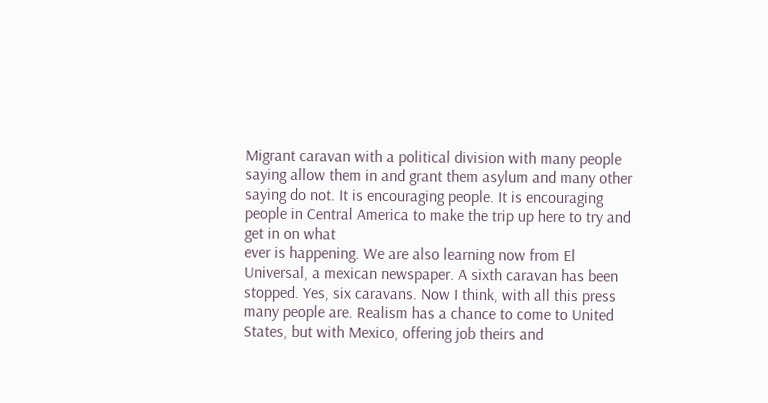Migrant caravan with a political division with many people saying allow them in and grant them asylum and many other saying do not. It is encouraging people. It is encouraging people in Central America to make the trip up here to try and get in on what
ever is happening. We are also learning now from El Universal, a mexican newspaper. A sixth caravan has been stopped. Yes, six caravans. Now I think, with all this press many people are. Realism has a chance to come to United States, but with Mexico, offering job theirs and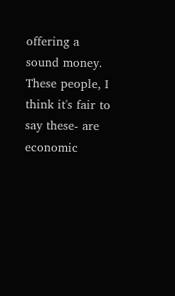offering a sound money. These people, I think it's fair to say these- are economic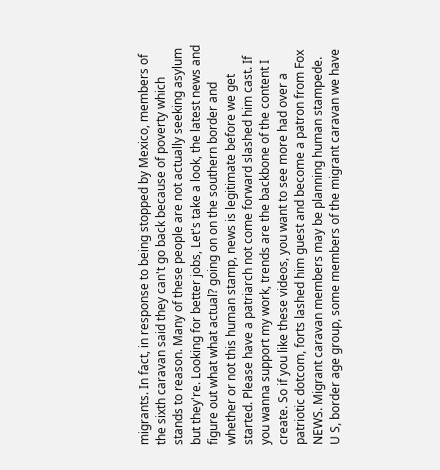migrants. In fact, in response to being stopped by Mexico, members of the sixth caravan said they can't go back because of poverty which stands to reason. Many of these people are not actually seeking asylum but they're. Looking for better jobs, Let's take a look, the latest news and figure out what what actual? going on on the southern border and whether or not this human stamp, news is legitimate before we get started. Please have a patriarch not come forward slashed him cast. If you wanna support my work, trends are the backbone of the content I create. So if you like these videos, you want to see more had over a patriotic dotcom, forts lashed him guest and become a patron from Fox NEWS. Migrant caravan members may be planning human stampede.
U S, border age group, some members of the migrant caravan we have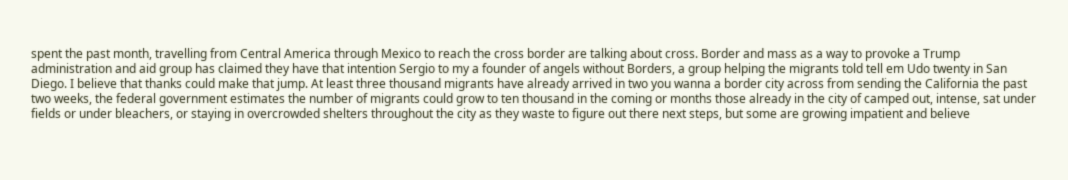spent the past month, travelling from Central America through Mexico to reach the cross border are talking about cross. Border and mass as a way to provoke a Trump administration and aid group has claimed they have that intention Sergio to my a founder of angels without Borders, a group helping the migrants told tell em Udo twenty in San Diego. I believe that thanks could make that jump. At least three thousand migrants have already arrived in two you wanna a border city across from sending the California the past two weeks, the federal government estimates the number of migrants could grow to ten thousand in the coming or months those already in the city of camped out, intense, sat under fields or under bleachers, or staying in overcrowded shelters throughout the city as they waste to figure out there next steps, but some are growing impatient and believe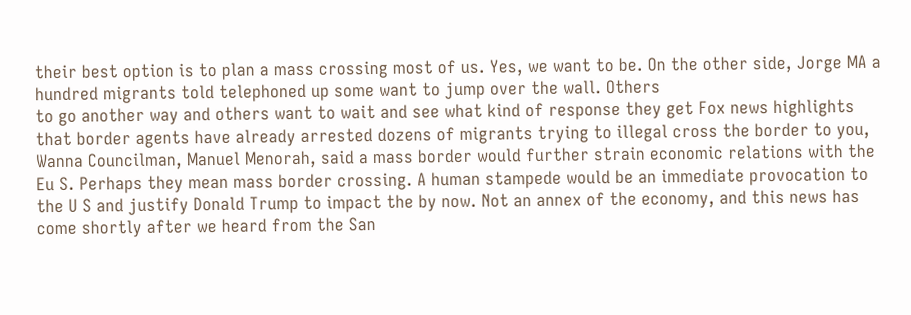their best option is to plan a mass crossing most of us. Yes, we want to be. On the other side, Jorge MA a hundred migrants told telephoned up some want to jump over the wall. Others
to go another way and others want to wait and see what kind of response they get Fox news highlights that border agents have already arrested dozens of migrants trying to illegal cross the border to you, Wanna Councilman, Manuel Menorah, said a mass border would further strain economic relations with the Eu S. Perhaps they mean mass border crossing. A human stampede would be an immediate provocation to the U S and justify Donald Trump to impact the by now. Not an annex of the economy, and this news has come shortly after we heard from the San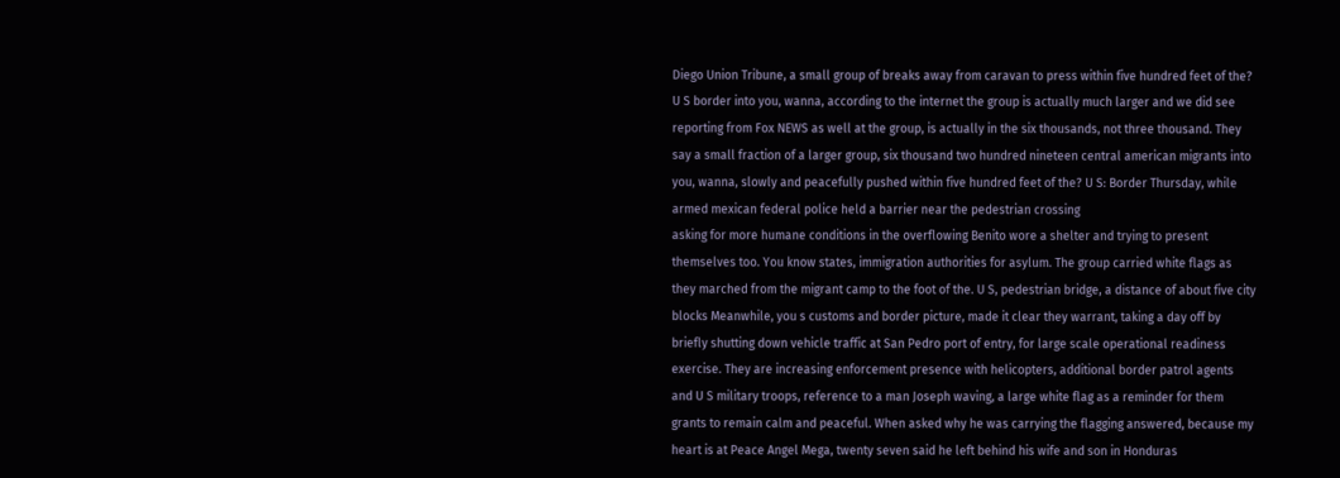Diego Union Tribune, a small group of breaks away from caravan to press within five hundred feet of the? U S border into you, wanna, according to the internet the group is actually much larger and we did see reporting from Fox NEWS as well at the group, is actually in the six thousands, not three thousand. They say a small fraction of a larger group, six thousand two hundred nineteen central american migrants into you, wanna, slowly and peacefully pushed within five hundred feet of the? U S: Border Thursday, while armed mexican federal police held a barrier near the pedestrian crossing
asking for more humane conditions in the overflowing Benito wore a shelter and trying to present themselves too. You know states, immigration authorities for asylum. The group carried white flags as they marched from the migrant camp to the foot of the. U S, pedestrian bridge, a distance of about five city blocks Meanwhile, you s customs and border picture, made it clear they warrant, taking a day off by briefly shutting down vehicle traffic at San Pedro port of entry, for large scale operational readiness exercise. They are increasing enforcement presence with helicopters, additional border patrol agents and U S military troops, reference to a man Joseph waving, a large white flag as a reminder for them grants to remain calm and peaceful. When asked why he was carrying the flagging answered, because my heart is at Peace Angel Mega, twenty seven said he left behind his wife and son in Honduras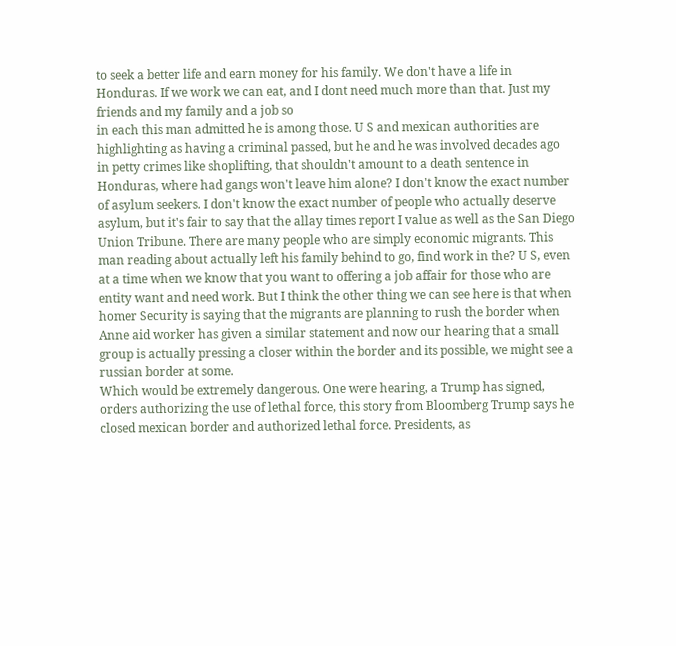to seek a better life and earn money for his family. We don't have a life in Honduras. If we work we can eat, and I dont need much more than that. Just my friends and my family and a job so
in each this man admitted he is among those. U S and mexican authorities are highlighting as having a criminal passed, but he and he was involved decades ago in petty crimes like shoplifting, that shouldn't amount to a death sentence in Honduras, where had gangs won't leave him alone? I don't know the exact number of asylum seekers. I don't know the exact number of people who actually deserve asylum, but it's fair to say that the allay times report I value as well as the San Diego Union Tribune. There are many people who are simply economic migrants. This man reading about actually left his family behind to go, find work in the? U S, even at a time when we know that you want to offering a job affair for those who are entity want and need work. But I think the other thing we can see here is that when homer Security is saying that the migrants are planning to rush the border when Anne aid worker has given a similar statement and now our hearing that a small group is actually pressing a closer within the border and its possible, we might see a russian border at some.
Which would be extremely dangerous. One were hearing, a Trump has signed, orders authorizing the use of lethal force, this story from Bloomberg Trump says he closed mexican border and authorized lethal force. Presidents, as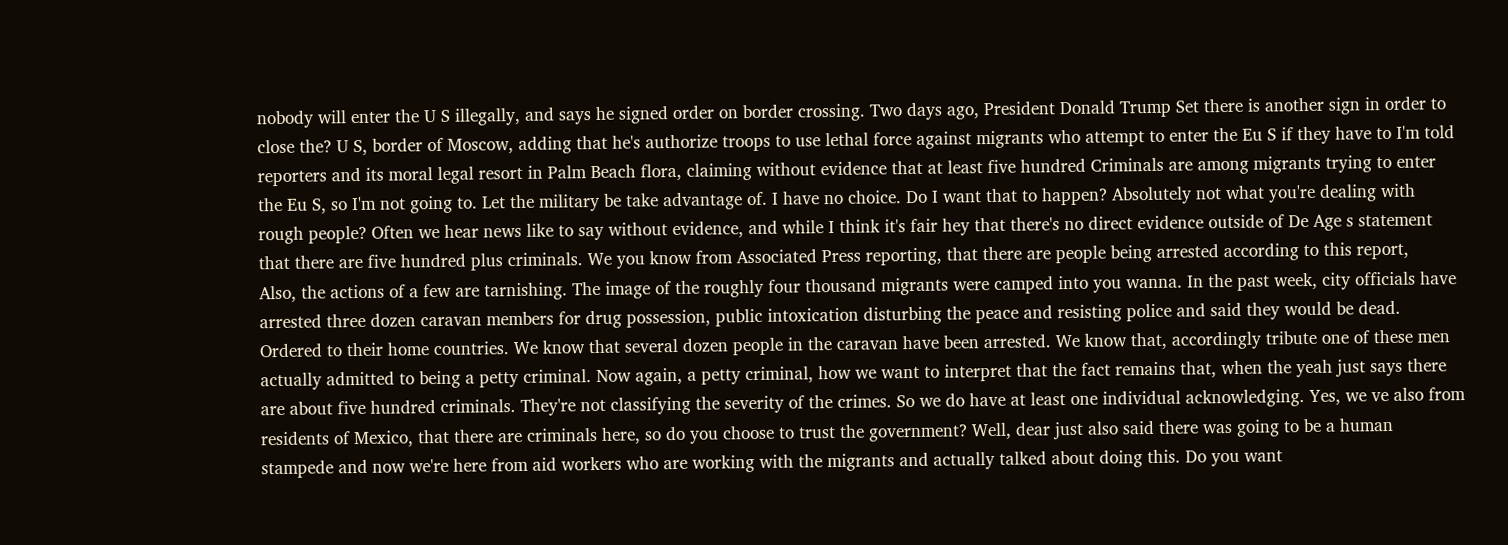nobody will enter the U S illegally, and says he signed order on border crossing. Two days ago, President Donald Trump Set there is another sign in order to close the? U S, border of Moscow, adding that he's authorize troops to use lethal force against migrants who attempt to enter the Eu S if they have to I'm told reporters and its moral legal resort in Palm Beach flora, claiming without evidence that at least five hundred Criminals are among migrants trying to enter the Eu S, so I'm not going to. Let the military be take advantage of. I have no choice. Do I want that to happen? Absolutely not what you're dealing with rough people? Often we hear news like to say without evidence, and while I think it's fair hey that there's no direct evidence outside of De Age s statement that there are five hundred plus criminals. We you know from Associated Press reporting, that there are people being arrested according to this report,
Also, the actions of a few are tarnishing. The image of the roughly four thousand migrants were camped into you wanna. In the past week, city officials have arrested three dozen caravan members for drug possession, public intoxication disturbing the peace and resisting police and said they would be dead. Ordered to their home countries. We know that several dozen people in the caravan have been arrested. We know that, accordingly tribute one of these men actually admitted to being a petty criminal. Now again, a petty criminal, how we want to interpret that the fact remains that, when the yeah just says there are about five hundred criminals. They're not classifying the severity of the crimes. So we do have at least one individual acknowledging. Yes, we ve also from residents of Mexico, that there are criminals here, so do you choose to trust the government? Well, dear just also said there was going to be a human stampede and now we're here from aid workers who are working with the migrants and actually talked about doing this. Do you want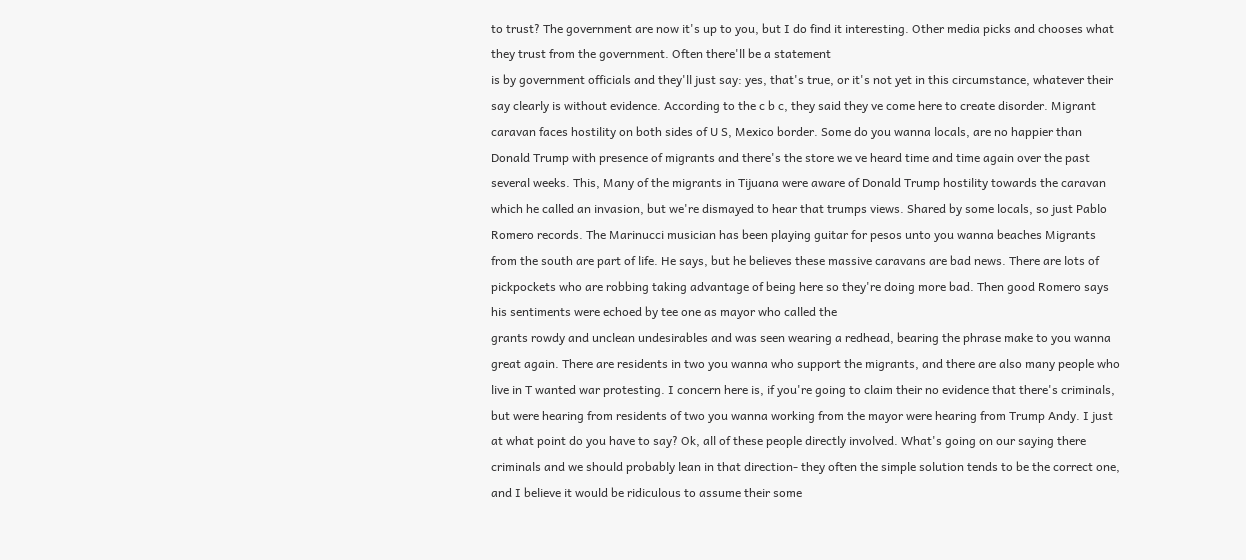to trust? The government are now it's up to you, but I do find it interesting. Other media picks and chooses what they trust from the government. Often there'll be a statement
is by government officials and they'll just say: yes, that's true, or it's not yet in this circumstance, whatever their say clearly is without evidence. According to the c b c, they said they ve come here to create disorder. Migrant caravan faces hostility on both sides of U S, Mexico border. Some do you wanna locals, are no happier than Donald Trump with presence of migrants and there's the store we ve heard time and time again over the past several weeks. This, Many of the migrants in Tijuana were aware of Donald Trump hostility towards the caravan which he called an invasion, but we're dismayed to hear that trumps views. Shared by some locals, so just Pablo Romero records. The Marinucci musician has been playing guitar for pesos unto you wanna beaches Migrants from the south are part of life. He says, but he believes these massive caravans are bad news. There are lots of pickpockets who are robbing taking advantage of being here so they're doing more bad. Then good Romero says his sentiments were echoed by tee one as mayor who called the
grants rowdy and unclean undesirables and was seen wearing a redhead, bearing the phrase make to you wanna great again. There are residents in two you wanna who support the migrants, and there are also many people who live in T wanted war protesting. I concern here is, if you're going to claim their no evidence that there's criminals, but were hearing from residents of two you wanna working from the mayor were hearing from Trump Andy. I just at what point do you have to say? Ok, all of these people directly involved. What's going on our saying there criminals and we should probably lean in that direction- they often the simple solution tends to be the correct one, and I believe it would be ridiculous to assume their some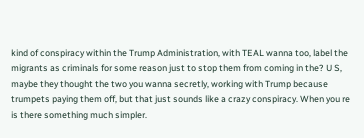kind of conspiracy within the Trump Administration, with TEAL wanna too, label the migrants as criminals for some reason just to stop them from coming in the? U S, maybe they thought the two you wanna secretly, working with Trump because trumpets paying them off, but that just sounds like a crazy conspiracy. When you re
is there something much simpler.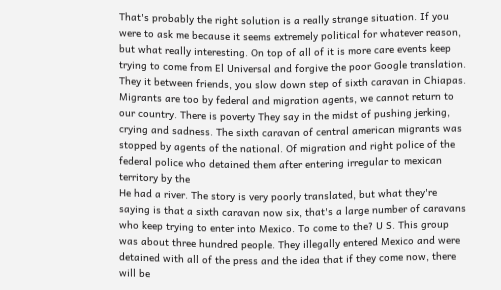That's probably the right solution is a really strange situation. If you were to ask me because it seems extremely political for whatever reason, but what really interesting. On top of all of it is more care events keep trying to come from El Universal and forgive the poor Google translation. They it between friends, you slow down step of sixth caravan in Chiapas. Migrants are too by federal and migration agents, we cannot return to our country. There is poverty They say in the midst of pushing jerking, crying and sadness. The sixth caravan of central american migrants was stopped by agents of the national. Of migration and right police of the federal police who detained them after entering irregular to mexican territory by the
He had a river. The story is very poorly translated, but what they're saying is that a sixth caravan now six, that's a large number of caravans who keep trying to enter into Mexico. To come to the? U S. This group was about three hundred people. They illegally entered Mexico and were detained with all of the press and the idea that if they come now, there will be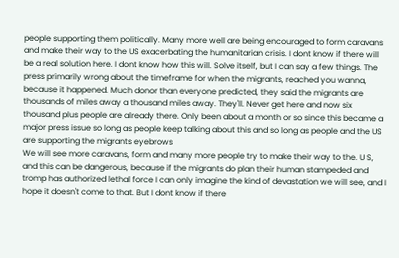people supporting them politically. Many more well are being encouraged to form caravans and make their way to the US exacerbating the humanitarian crisis. I dont know if there will be a real solution here. I dont know how this will. Solve itself, but I can say a few things. The press primarily wrong about the timeframe for when the migrants, reached you wanna, because it happened. Much donor than everyone predicted, they said the migrants are thousands of miles away a thousand miles away. They'll. Never get here and now six thousand plus people are already there. Only been about a month or so since this became a major press issue so long as people keep talking about this and so long as people and the US are supporting the migrants eyebrows
We will see more caravans, form and many more people try to make their way to the. U S, and this can be dangerous, because if the migrants do plan their human stampeded and tromp has authorized lethal force I can only imagine the kind of devastation we will see, and I hope it doesn't come to that. But I dont know if there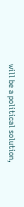will be a political solution,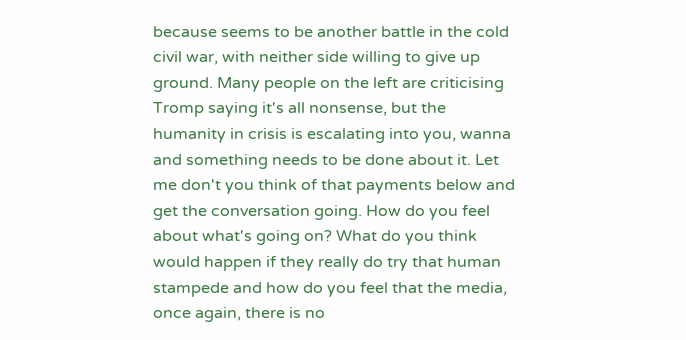because seems to be another battle in the cold civil war, with neither side willing to give up ground. Many people on the left are criticising Tromp saying it's all nonsense, but the humanity in crisis is escalating into you, wanna and something needs to be done about it. Let me don't you think of that payments below and get the conversation going. How do you feel about what's going on? What do you think would happen if they really do try that human stampede and how do you feel that the media, once again, there is no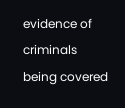evidence of criminals being covered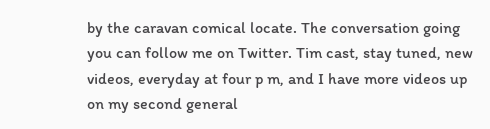by the caravan comical locate. The conversation going you can follow me on Twitter. Tim cast, stay tuned, new videos, everyday at four p m, and I have more videos up on my second general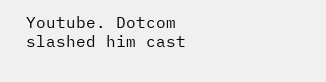Youtube. Dotcom slashed him cast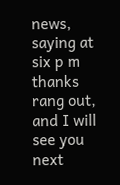news, saying at six p m
thanks rang out, and I will see you next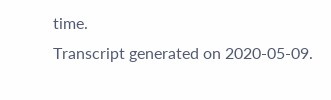time.
Transcript generated on 2020-05-09.